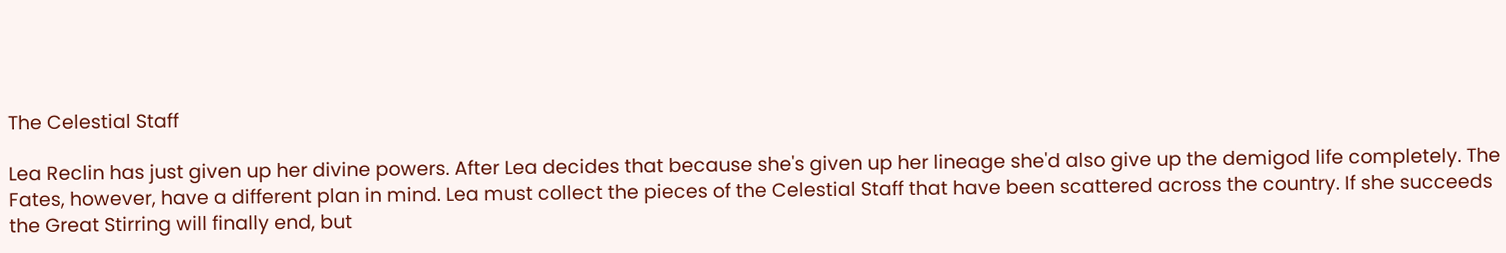The Celestial Staff

Lea Reclin has just given up her divine powers. After Lea decides that because she's given up her lineage she'd also give up the demigod life completely. The Fates, however, have a different plan in mind. Lea must collect the pieces of the Celestial Staff that have been scattered across the country. If she succeeds the Great Stirring will finally end, but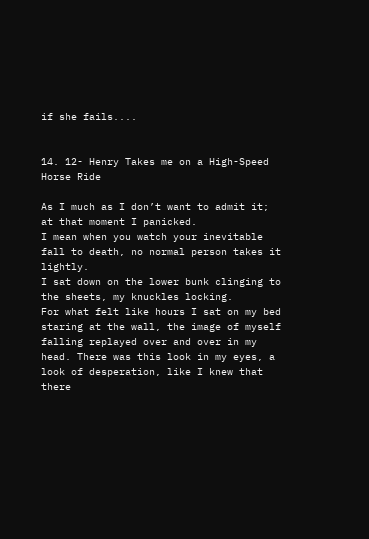if she fails....


14. 12- Henry Takes me on a High-Speed Horse Ride

As I much as I don’t want to admit it; at that moment I panicked.
I mean when you watch your inevitable fall to death, no normal person takes it lightly.
I sat down on the lower bunk clinging to the sheets, my knuckles locking.
For what felt like hours I sat on my bed staring at the wall, the image of myself falling replayed over and over in my head. There was this look in my eyes, a look of desperation, like I knew that there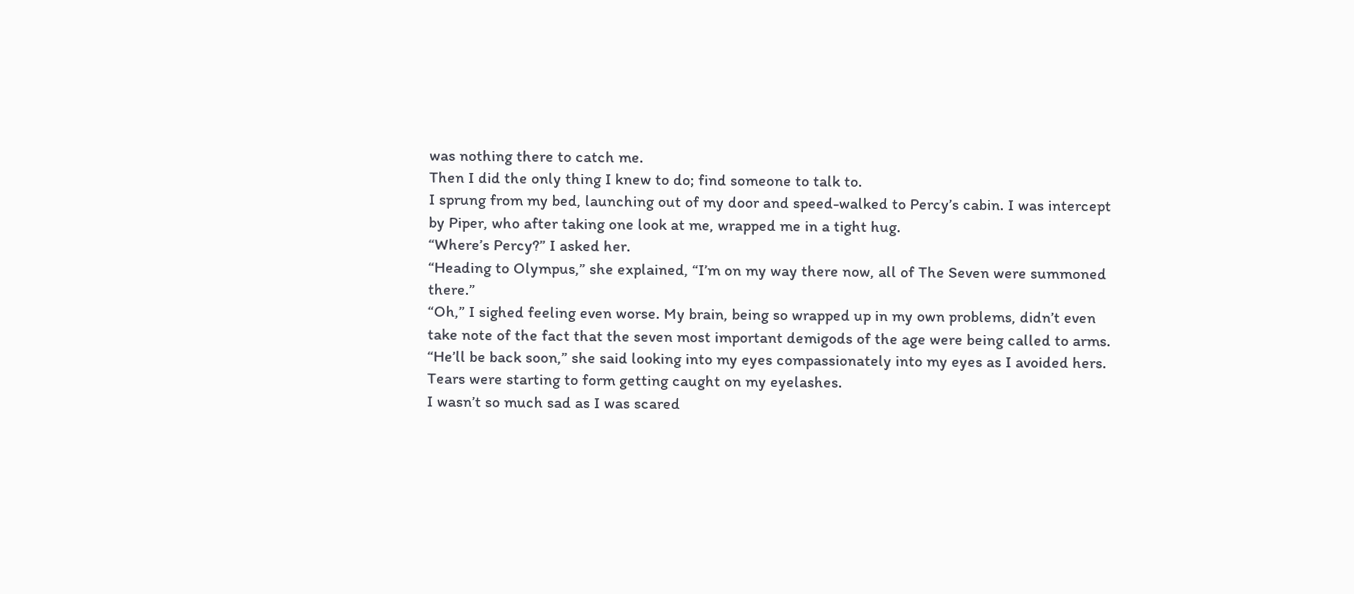was nothing there to catch me.
Then I did the only thing I knew to do; find someone to talk to.
I sprung from my bed, launching out of my door and speed-walked to Percy’s cabin. I was intercept by Piper, who after taking one look at me, wrapped me in a tight hug.
“Where’s Percy?” I asked her.
“Heading to Olympus,” she explained, “I’m on my way there now, all of The Seven were summoned there.”
“Oh,” I sighed feeling even worse. My brain, being so wrapped up in my own problems, didn’t even take note of the fact that the seven most important demigods of the age were being called to arms.
“He’ll be back soon,” she said looking into my eyes compassionately into my eyes as I avoided hers. Tears were starting to form getting caught on my eyelashes.
I wasn’t so much sad as I was scared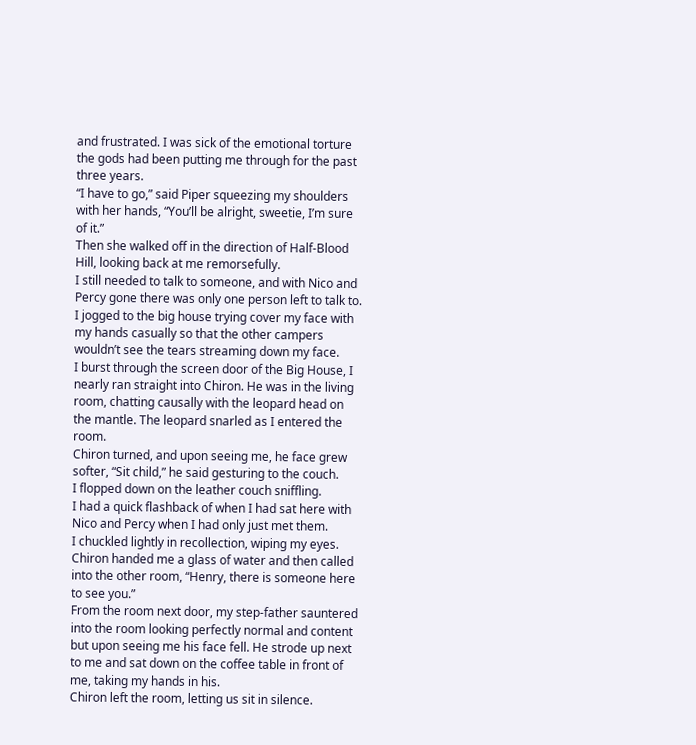and frustrated. I was sick of the emotional torture the gods had been putting me through for the past three years.
“I have to go,” said Piper squeezing my shoulders with her hands, “You’ll be alright, sweetie, I’m sure of it.”
Then she walked off in the direction of Half-Blood Hill, looking back at me remorsefully.
I still needed to talk to someone, and with Nico and Percy gone there was only one person left to talk to.
I jogged to the big house trying cover my face with my hands casually so that the other campers wouldn’t see the tears streaming down my face.
I burst through the screen door of the Big House, I nearly ran straight into Chiron. He was in the living room, chatting causally with the leopard head on the mantle. The leopard snarled as I entered the room.
Chiron turned, and upon seeing me, he face grew softer, “Sit child,” he said gesturing to the couch.
I flopped down on the leather couch sniffling.
I had a quick flashback of when I had sat here with Nico and Percy when I had only just met them.
I chuckled lightly in recollection, wiping my eyes.
Chiron handed me a glass of water and then called into the other room, “Henry, there is someone here to see you.”
From the room next door, my step-father sauntered into the room looking perfectly normal and content but upon seeing me his face fell. He strode up next to me and sat down on the coffee table in front of me, taking my hands in his.
Chiron left the room, letting us sit in silence.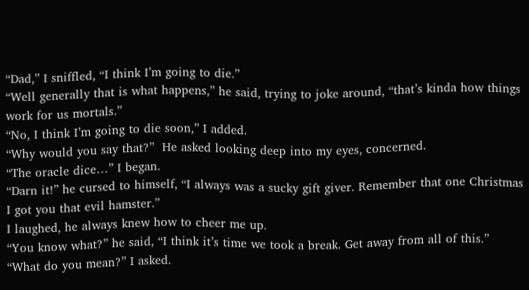“Dad,” I sniffled, “I think I’m going to die.”
“Well generally that is what happens,” he said, trying to joke around, “that’s kinda how things work for us mortals.”
“No, I think I’m going to die soon,” I added.
“Why would you say that?”  He asked looking deep into my eyes, concerned.
“The oracle dice…” I began.
“Darn it!” he cursed to himself, “I always was a sucky gift giver. Remember that one Christmas I got you that evil hamster.”
I laughed, he always knew how to cheer me up.
“You know what?” he said, “I think it’s time we took a break. Get away from all of this.”
“What do you mean?” I asked.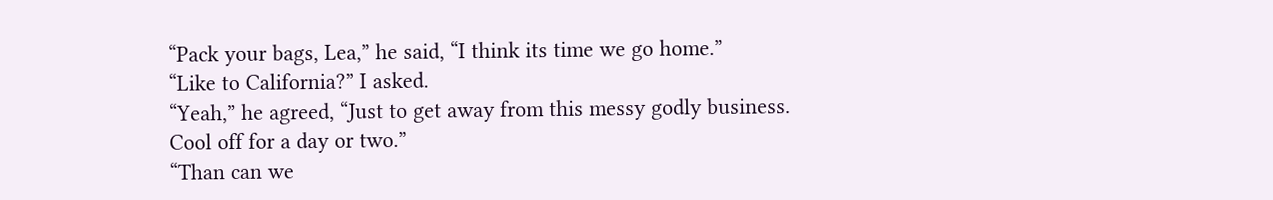“Pack your bags, Lea,” he said, “I think its time we go home.”
“Like to California?” I asked.
“Yeah,” he agreed, “Just to get away from this messy godly business. Cool off for a day or two.”
“Than can we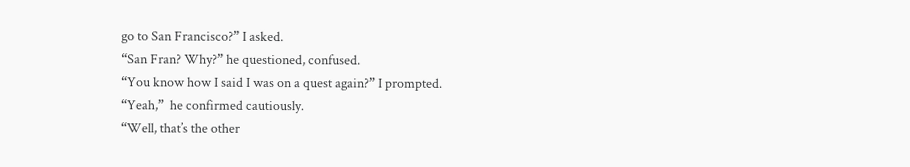go to San Francisco?” I asked.
“San Fran? Why?” he questioned, confused.
“You know how I said I was on a quest again?” I prompted.
“Yeah,”  he confirmed cautiously.
“Well, that’s the other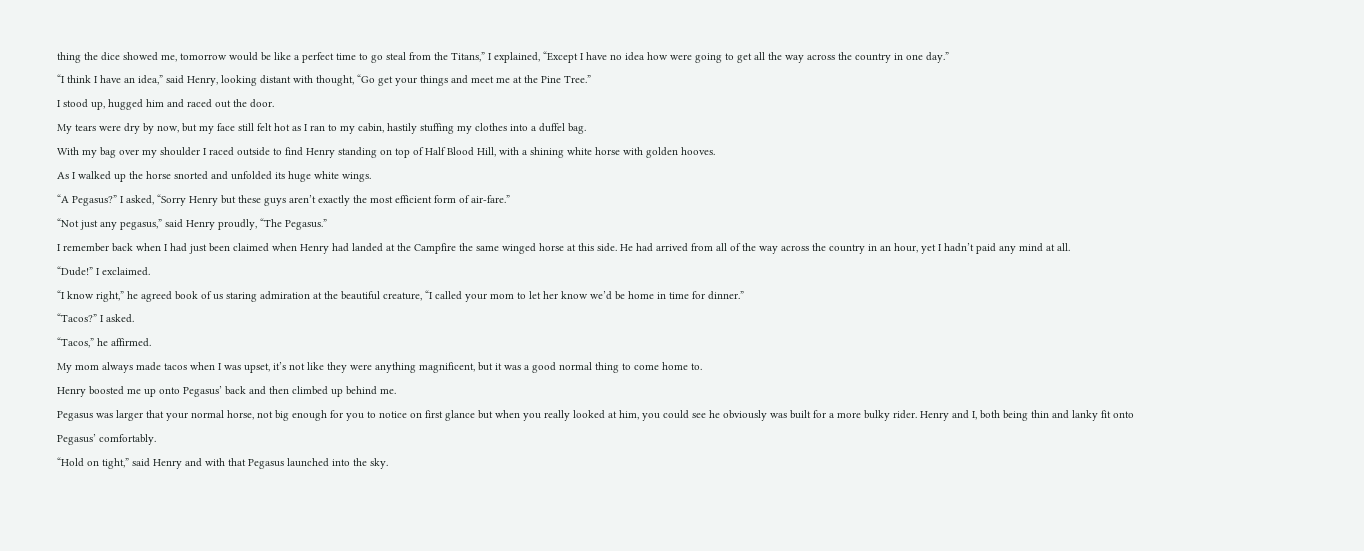thing the dice showed me, tomorrow would be like a perfect time to go steal from the Titans,” I explained, “Except I have no idea how were going to get all the way across the country in one day.”
“I think I have an idea,” said Henry, looking distant with thought, “Go get your things and meet me at the Pine Tree.”
I stood up, hugged him and raced out the door.
My tears were dry by now, but my face still felt hot as I ran to my cabin, hastily stuffing my clothes into a duffel bag.
With my bag over my shoulder I raced outside to find Henry standing on top of Half Blood Hill, with a shining white horse with golden hooves.
As I walked up the horse snorted and unfolded its huge white wings.
“A Pegasus?” I asked, “Sorry Henry but these guys aren’t exactly the most efficient form of air-fare.”
“Not just any pegasus,” said Henry proudly, “The Pegasus.”
I remember back when I had just been claimed when Henry had landed at the Campfire the same winged horse at this side. He had arrived from all of the way across the country in an hour, yet I hadn’t paid any mind at all.
“Dude!” I exclaimed.
“I know right,” he agreed book of us staring admiration at the beautiful creature, “I called your mom to let her know we’d be home in time for dinner.”
“Tacos?” I asked.
“Tacos,” he affirmed.
My mom always made tacos when I was upset, it’s not like they were anything magnificent, but it was a good normal thing to come home to.
Henry boosted me up onto Pegasus’ back and then climbed up behind me.
Pegasus was larger that your normal horse, not big enough for you to notice on first glance but when you really looked at him, you could see he obviously was built for a more bulky rider. Henry and I, both being thin and lanky fit onto Pegasus’ comfortably.
“Hold on tight,” said Henry and with that Pegasus launched into the sky.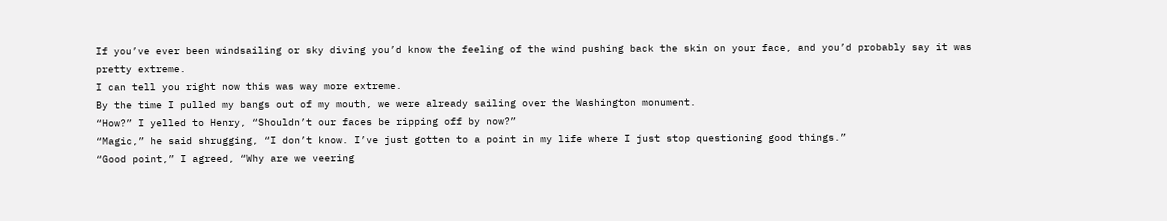If you’ve ever been windsailing or sky diving you’d know the feeling of the wind pushing back the skin on your face, and you’d probably say it was pretty extreme.
I can tell you right now this was way more extreme.
By the time I pulled my bangs out of my mouth, we were already sailing over the Washington monument.
“How?” I yelled to Henry, “Shouldn’t our faces be ripping off by now?”
“Magic,” he said shrugging, “I don’t know. I’ve just gotten to a point in my life where I just stop questioning good things.”
“Good point,” I agreed, “Why are we veering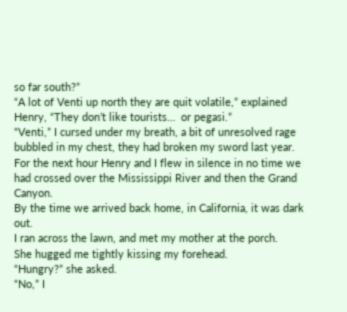so far south?”
“A lot of Venti up north they are quit volatile,” explained Henry, “They don’t like tourists…  or pegasi.”
“Venti,” I cursed under my breath, a bit of unresolved rage bubbled in my chest, they had broken my sword last year.
For the next hour Henry and I flew in silence in no time we had crossed over the Mississippi River and then the Grand Canyon.
By the time we arrived back home, in California, it was dark out.
I ran across the lawn, and met my mother at the porch.
She hugged me tightly kissing my forehead.
“Hungry?” she asked.
“No,” I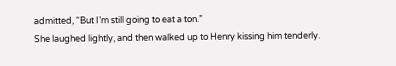admitted, “But I’m still going to eat a ton.”
She laughed lightly, and then walked up to Henry kissing him tenderly.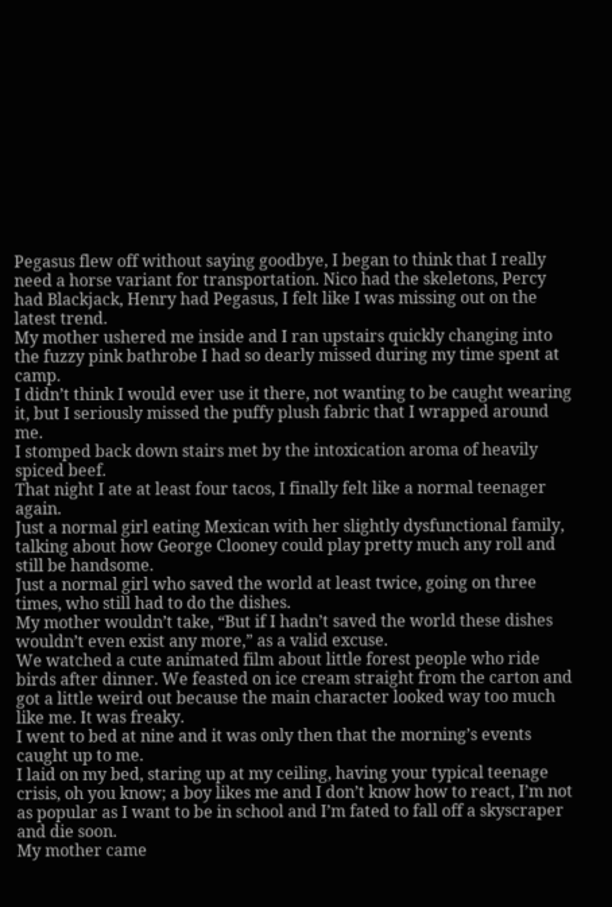Pegasus flew off without saying goodbye, I began to think that I really need a horse variant for transportation. Nico had the skeletons, Percy had Blackjack, Henry had Pegasus, I felt like I was missing out on the latest trend.
My mother ushered me inside and I ran upstairs quickly changing into the fuzzy pink bathrobe I had so dearly missed during my time spent at camp.
I didn’t think I would ever use it there, not wanting to be caught wearing it, but I seriously missed the puffy plush fabric that I wrapped around me.
I stomped back down stairs met by the intoxication aroma of heavily spiced beef.
That night I ate at least four tacos, I finally felt like a normal teenager again.
Just a normal girl eating Mexican with her slightly dysfunctional family, talking about how George Clooney could play pretty much any roll and still be handsome.
Just a normal girl who saved the world at least twice, going on three times, who still had to do the dishes.
My mother wouldn’t take, “But if I hadn’t saved the world these dishes wouldn’t even exist any more,” as a valid excuse.
We watched a cute animated film about little forest people who ride birds after dinner. We feasted on ice cream straight from the carton and got a little weird out because the main character looked way too much like me. It was freaky.
I went to bed at nine and it was only then that the morning’s events caught up to me.
I laid on my bed, staring up at my ceiling, having your typical teenage crisis, oh you know; a boy likes me and I don’t know how to react, I’m not as popular as I want to be in school and I’m fated to fall off a skyscraper and die soon.
My mother came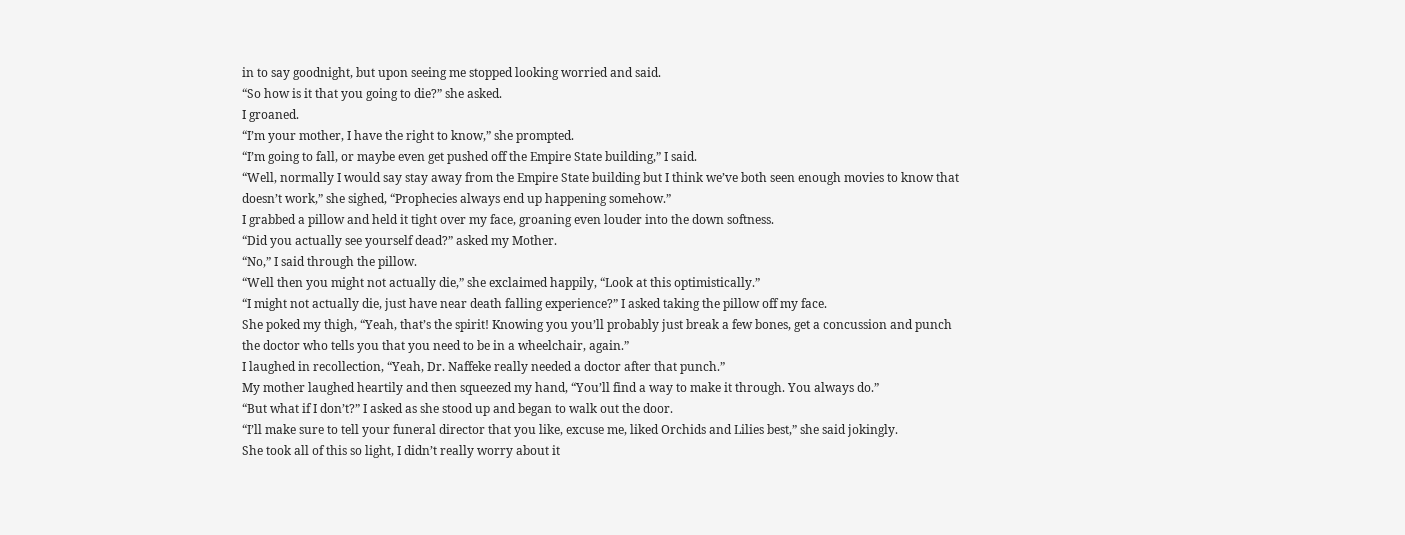in to say goodnight, but upon seeing me stopped looking worried and said.
“So how is it that you going to die?” she asked.
I groaned.
“I’m your mother, I have the right to know,” she prompted.
“I’m going to fall, or maybe even get pushed off the Empire State building,” I said.
“Well, normally I would say stay away from the Empire State building but I think we’ve both seen enough movies to know that doesn’t work,” she sighed, “Prophecies always end up happening somehow.”
I grabbed a pillow and held it tight over my face, groaning even louder into the down softness.
“Did you actually see yourself dead?” asked my Mother.
“No,” I said through the pillow.
“Well then you might not actually die,” she exclaimed happily, “Look at this optimistically.”
“I might not actually die, just have near death falling experience?” I asked taking the pillow off my face.
She poked my thigh, “Yeah, that’s the spirit! Knowing you you’ll probably just break a few bones, get a concussion and punch the doctor who tells you that you need to be in a wheelchair, again.”
I laughed in recollection, “Yeah, Dr. Naffeke really needed a doctor after that punch.”
My mother laughed heartily and then squeezed my hand, “You’ll find a way to make it through. You always do.”
“But what if I don’t?” I asked as she stood up and began to walk out the door.
“I’ll make sure to tell your funeral director that you like, excuse me, liked Orchids and Lilies best,” she said jokingly.
She took all of this so light, I didn’t really worry about it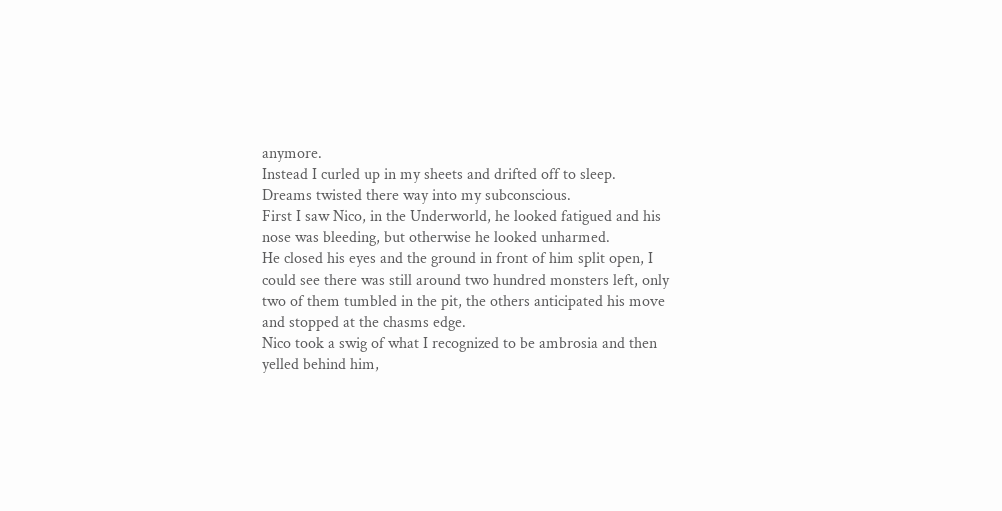anymore.
Instead I curled up in my sheets and drifted off to sleep.
Dreams twisted there way into my subconscious.
First I saw Nico, in the Underworld, he looked fatigued and his nose was bleeding, but otherwise he looked unharmed.
He closed his eyes and the ground in front of him split open, I could see there was still around two hundred monsters left, only two of them tumbled in the pit, the others anticipated his move and stopped at the chasms edge.
Nico took a swig of what I recognized to be ambrosia and then yelled behind him,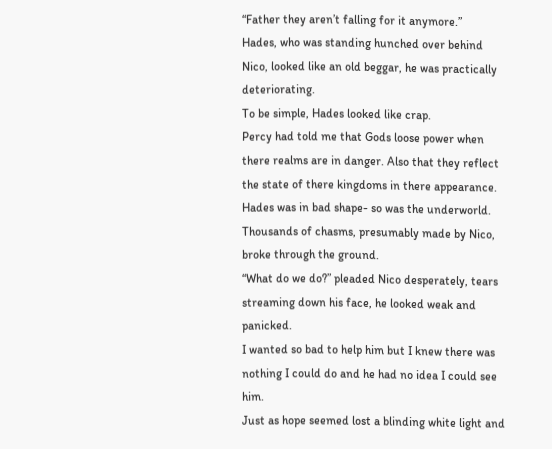“Father they aren’t falling for it anymore.”
Hades, who was standing hunched over behind Nico, looked like an old beggar, he was practically deteriorating.
To be simple, Hades looked like crap.
Percy had told me that Gods loose power when there realms are in danger. Also that they reflect the state of there kingdoms in there appearance.
Hades was in bad shape- so was the underworld.
Thousands of chasms, presumably made by Nico, broke through the ground.
“What do we do?” pleaded Nico desperately, tears streaming down his face, he looked weak and panicked.
I wanted so bad to help him but I knew there was nothing I could do and he had no idea I could see him.
Just as hope seemed lost a blinding white light and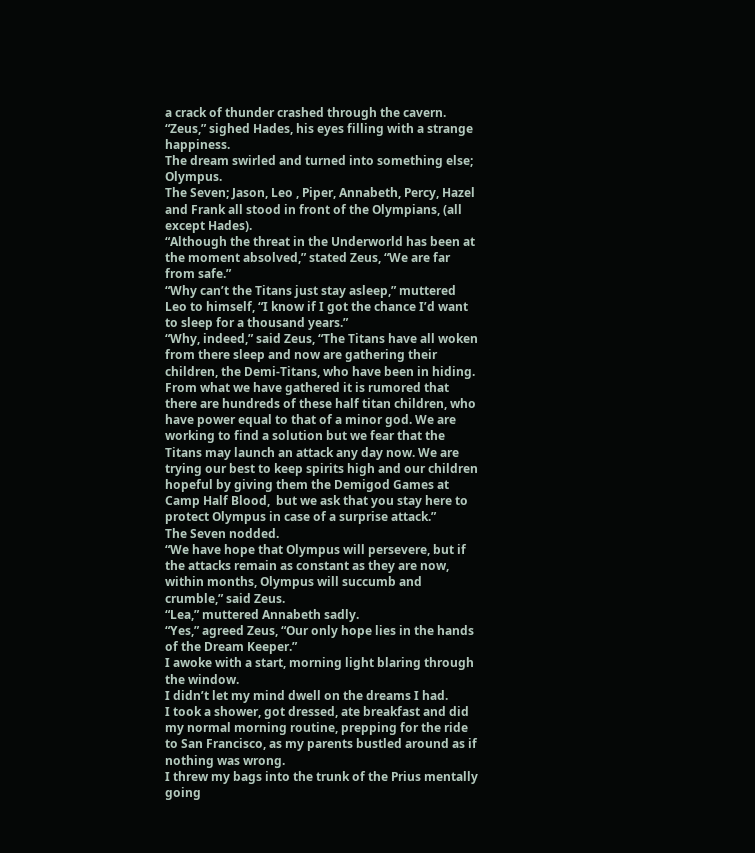a crack of thunder crashed through the cavern.
“Zeus,” sighed Hades, his eyes filling with a strange happiness.
The dream swirled and turned into something else; Olympus.
The Seven; Jason, Leo , Piper, Annabeth, Percy, Hazel and Frank all stood in front of the Olympians, (all except Hades).
“Although the threat in the Underworld has been at the moment absolved,” stated Zeus, “We are far from safe.”
“Why can’t the Titans just stay asleep,” muttered Leo to himself, “I know if I got the chance I’d want to sleep for a thousand years.”
“Why, indeed,” said Zeus, “The Titans have all woken from there sleep and now are gathering their children, the Demi-Titans, who have been in hiding. From what we have gathered it is rumored that there are hundreds of these half titan children, who have power equal to that of a minor god. We are working to find a solution but we fear that the Titans may launch an attack any day now. We are trying our best to keep spirits high and our children hopeful by giving them the Demigod Games at Camp Half Blood,  but we ask that you stay here to protect Olympus in case of a surprise attack.”
The Seven nodded.
“We have hope that Olympus will persevere, but if the attacks remain as constant as they are now, within months, Olympus will succumb and crumble,” said Zeus.
“Lea,” muttered Annabeth sadly.
“Yes,” agreed Zeus, “Our only hope lies in the hands of the Dream Keeper.”
I awoke with a start, morning light blaring through the window.
I didn’t let my mind dwell on the dreams I had.
I took a shower, got dressed, ate breakfast and did my normal morning routine, prepping for the ride to San Francisco, as my parents bustled around as if nothing was wrong.
I threw my bags into the trunk of the Prius mentally going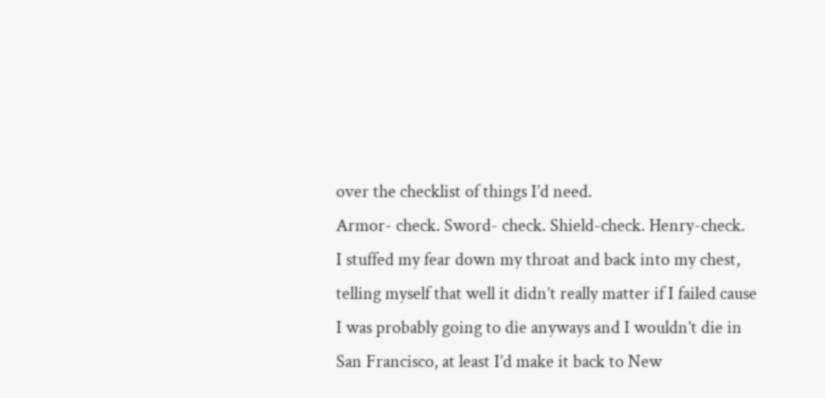over the checklist of things I’d need.
Armor- check. Sword- check. Shield-check. Henry-check.
I stuffed my fear down my throat and back into my chest, telling myself that well it didn’t really matter if I failed cause I was probably going to die anyways and I wouldn’t die in San Francisco, at least I’d make it back to New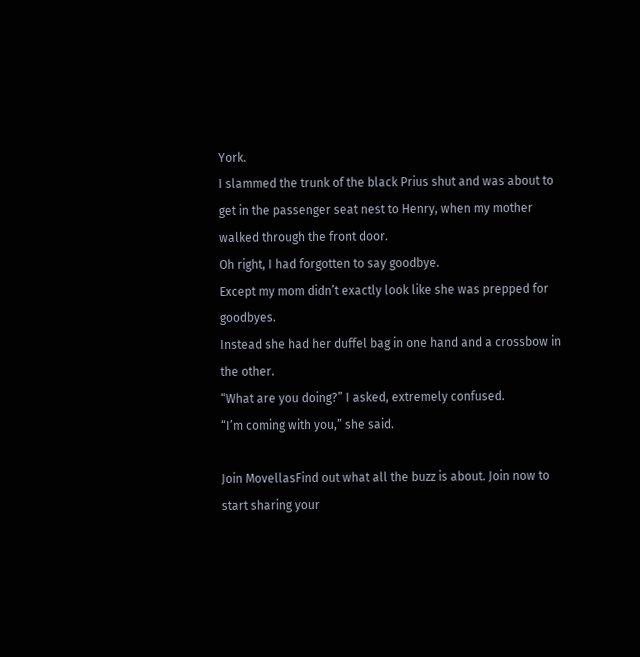York.
I slammed the trunk of the black Prius shut and was about to get in the passenger seat nest to Henry, when my mother walked through the front door.
Oh right, I had forgotten to say goodbye.
Except my mom didn’t exactly look like she was prepped for goodbyes.
Instead she had her duffel bag in one hand and a crossbow in the other.
“What are you doing?” I asked, extremely confused.
“I’m coming with you,” she said.

Join MovellasFind out what all the buzz is about. Join now to start sharing your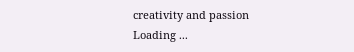creativity and passion
Loading ...